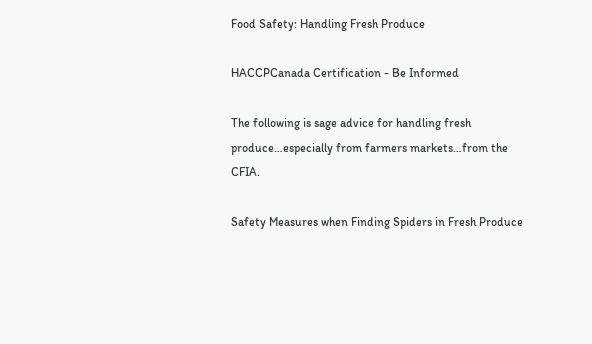Food Safety: Handling Fresh Produce

HACCPCanada Certification - Be Informed

The following is sage advice for handling fresh produce…especially from farmers markets…from the CFIA.

Safety Measures when Finding Spiders in Fresh Produce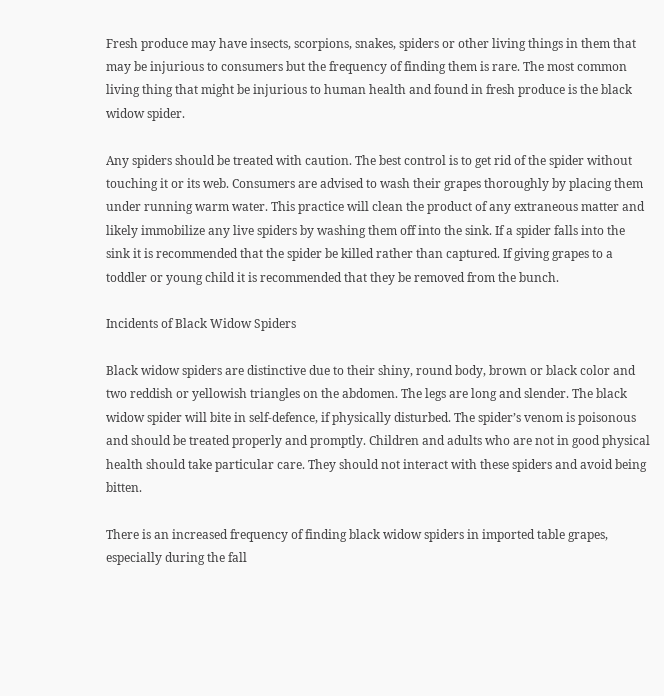Fresh produce may have insects, scorpions, snakes, spiders or other living things in them that may be injurious to consumers but the frequency of finding them is rare. The most common living thing that might be injurious to human health and found in fresh produce is the black widow spider.

Any spiders should be treated with caution. The best control is to get rid of the spider without touching it or its web. Consumers are advised to wash their grapes thoroughly by placing them under running warm water. This practice will clean the product of any extraneous matter and likely immobilize any live spiders by washing them off into the sink. If a spider falls into the sink it is recommended that the spider be killed rather than captured. If giving grapes to a toddler or young child it is recommended that they be removed from the bunch.

Incidents of Black Widow Spiders

Black widow spiders are distinctive due to their shiny, round body, brown or black color and two reddish or yellowish triangles on the abdomen. The legs are long and slender. The black widow spider will bite in self-defence, if physically disturbed. The spider’s venom is poisonous and should be treated properly and promptly. Children and adults who are not in good physical health should take particular care. They should not interact with these spiders and avoid being bitten.

There is an increased frequency of finding black widow spiders in imported table grapes, especially during the fall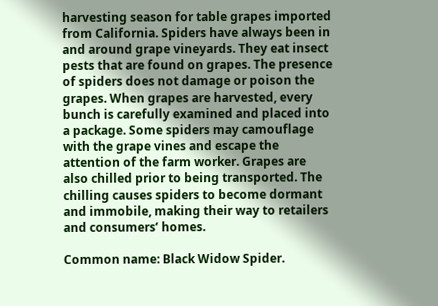harvesting season for table grapes imported from California. Spiders have always been in and around grape vineyards. They eat insect pests that are found on grapes. The presence of spiders does not damage or poison the grapes. When grapes are harvested, every bunch is carefully examined and placed into a package. Some spiders may camouflage with the grape vines and escape the attention of the farm worker. Grapes are also chilled prior to being transported. The chilling causes spiders to become dormant and immobile, making their way to retailers and consumers’ homes.

Common name: Black Widow Spider.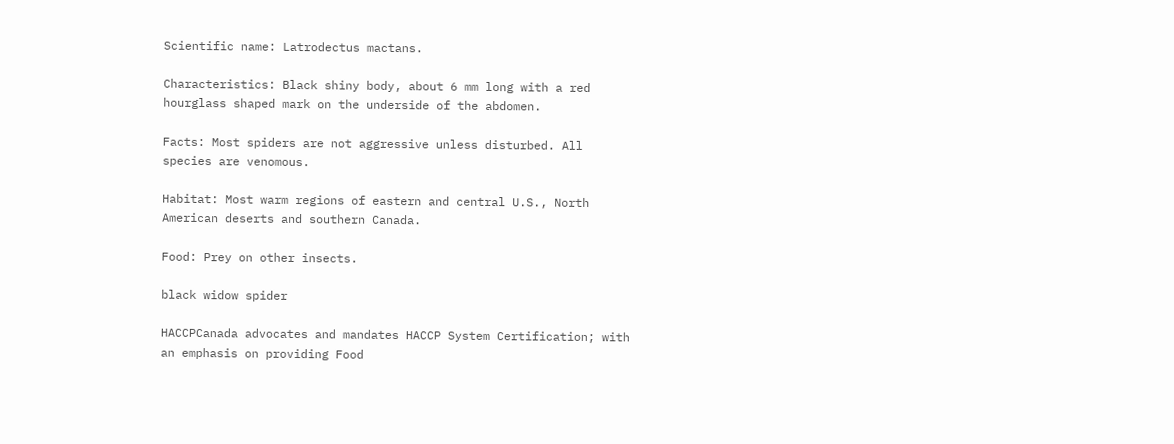Scientific name: Latrodectus mactans.

Characteristics: Black shiny body, about 6 mm long with a red hourglass shaped mark on the underside of the abdomen.

Facts: Most spiders are not aggressive unless disturbed. All species are venomous.

Habitat: Most warm regions of eastern and central U.S., North American deserts and southern Canada.

Food: Prey on other insects.

black widow spider

HACCPCanada advocates and mandates HACCP System Certification; with an emphasis on providing Food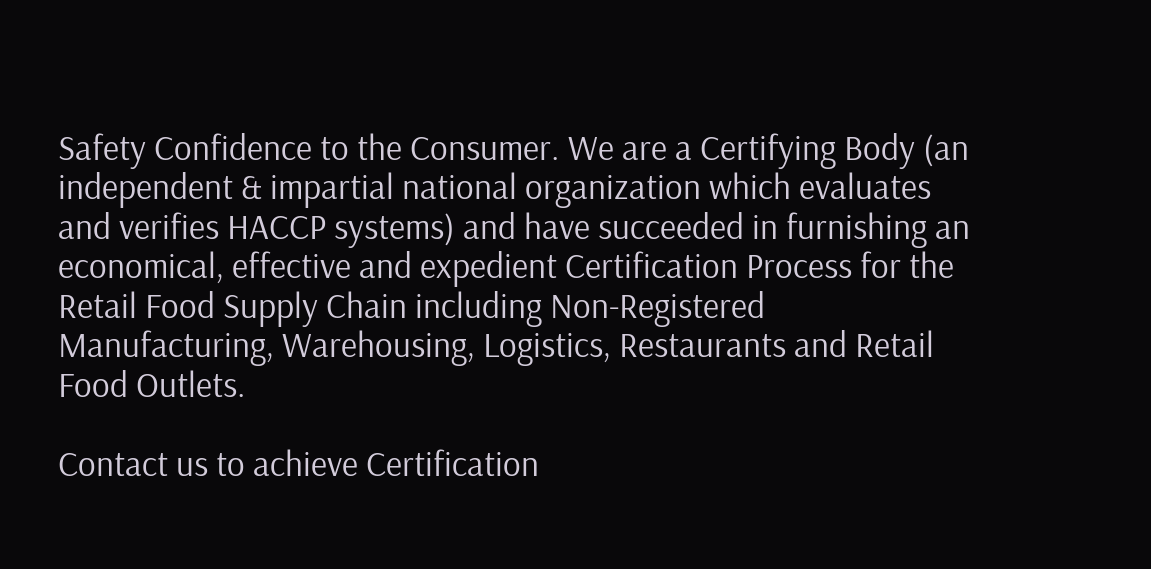Safety Confidence to the Consumer. We are a Certifying Body (an independent & impartial national organization which evaluates and verifies HACCP systems) and have succeeded in furnishing an economical, effective and expedient Certification Process for the Retail Food Supply Chain including Non-Registered Manufacturing, Warehousing, Logistics, Restaurants and Retail Food Outlets.

Contact us to achieve Certification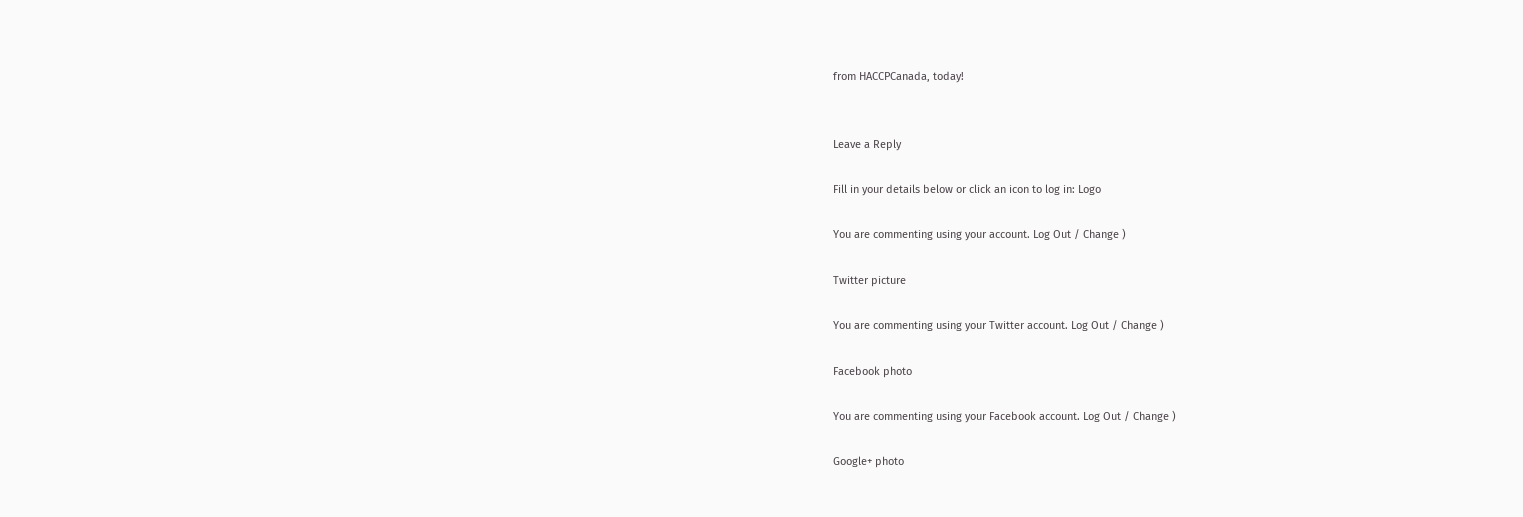from HACCPCanada, today!


Leave a Reply

Fill in your details below or click an icon to log in: Logo

You are commenting using your account. Log Out / Change )

Twitter picture

You are commenting using your Twitter account. Log Out / Change )

Facebook photo

You are commenting using your Facebook account. Log Out / Change )

Google+ photo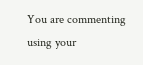You are commenting using your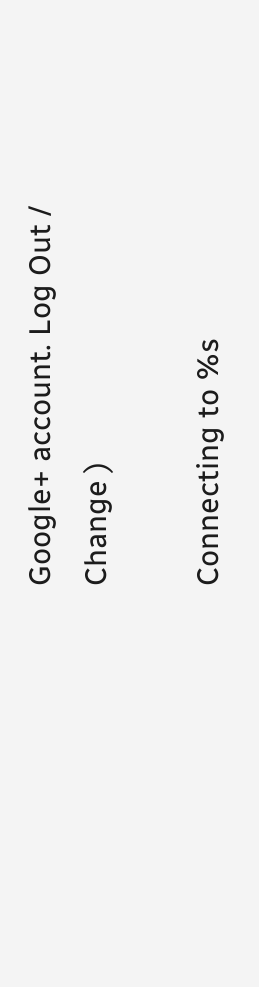Google+ account. Log Out / Change )

Connecting to %s